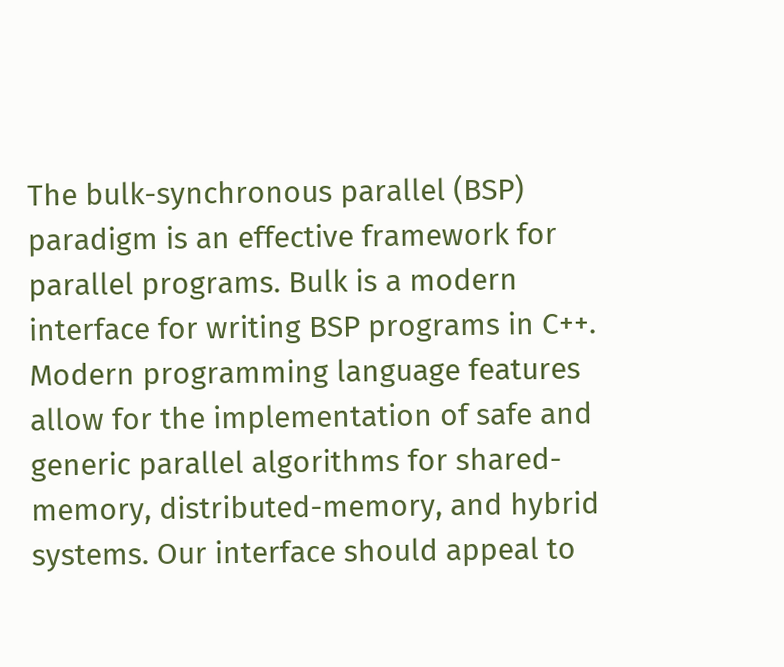The bulk-synchronous parallel (BSP) paradigm is an effective framework for parallel programs. Bulk is a modern interface for writing BSP programs in C++. Modern programming language features allow for the implementation of safe and generic parallel algorithms for shared-memory, distributed-memory, and hybrid systems. Our interface should appeal to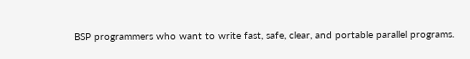BSP programmers who want to write fast, safe, clear, and portable parallel programs.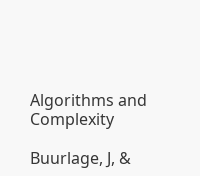Algorithms and Complexity

Buurlage, J, &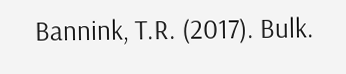Bannink, T.R. (2017). Bulk.